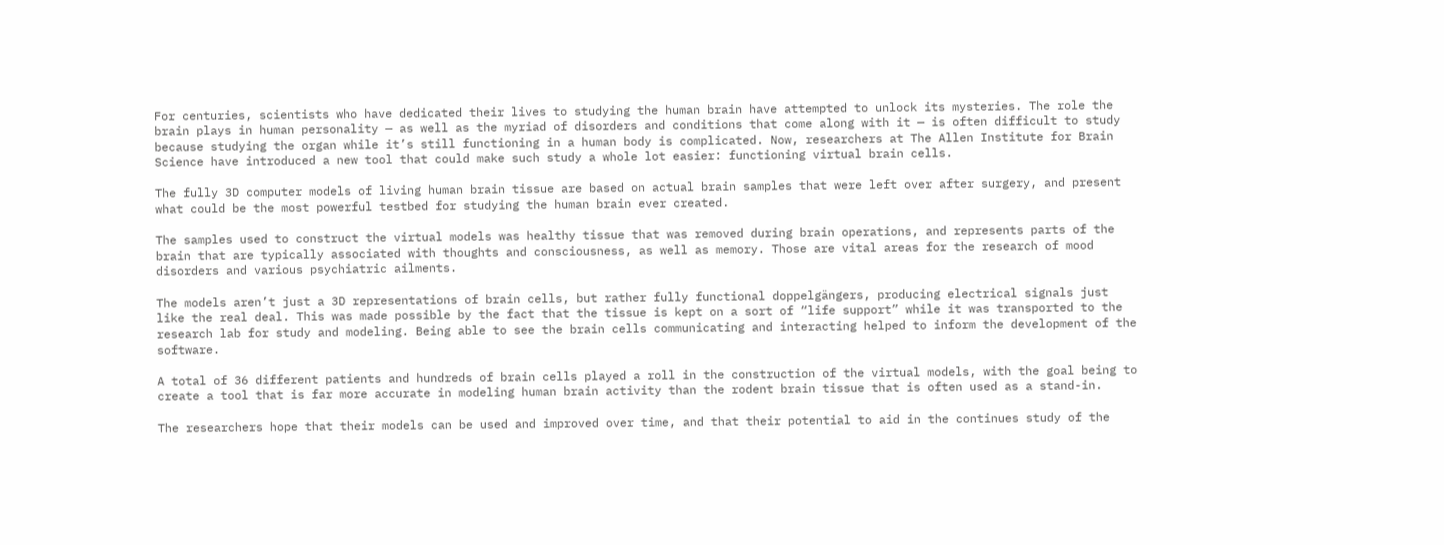For centuries, scientists who have dedicated their lives to studying the human brain have attempted to unlock its mysteries. The role the brain plays in human personality — as well as the myriad of disorders and conditions that come along with it — is often difficult to study because studying the organ while it’s still functioning in a human body is complicated. Now, researchers at The Allen Institute for Brain Science have introduced a new tool that could make such study a whole lot easier: functioning virtual brain cells.

The fully 3D computer models of living human brain tissue are based on actual brain samples that were left over after surgery, and present what could be the most powerful testbed for studying the human brain ever created.

The samples used to construct the virtual models was healthy tissue that was removed during brain operations, and represents parts of the brain that are typically associated with thoughts and consciousness, as well as memory. Those are vital areas for the research of mood disorders and various psychiatric ailments.

The models aren’t just a 3D representations of brain cells, but rather fully functional doppelgängers, producing electrical signals just like the real deal. This was made possible by the fact that the tissue is kept on a sort of “life support” while it was transported to the research lab for study and modeling. Being able to see the brain cells communicating and interacting helped to inform the development of the software.

A total of 36 different patients and hundreds of brain cells played a roll in the construction of the virtual models, with the goal being to create a tool that is far more accurate in modeling human brain activity than the rodent brain tissue that is often used as a stand-in.

The researchers hope that their models can be used and improved over time, and that their potential to aid in the continues study of the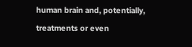human brain and, potentially, treatments or even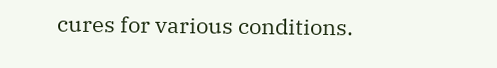cures for various conditions.